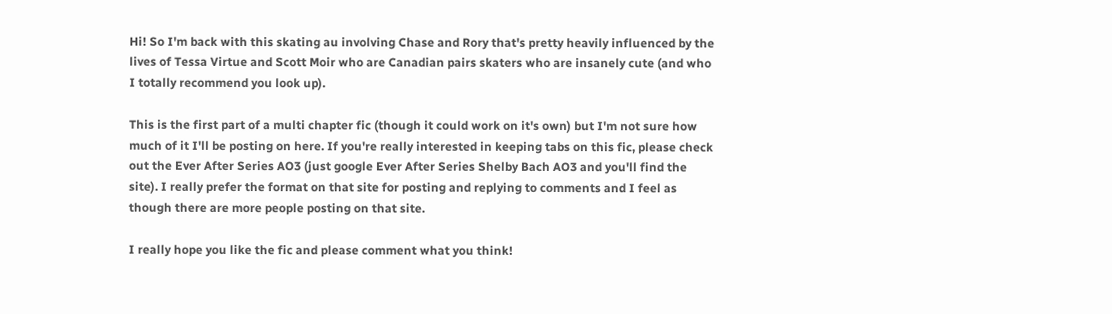Hi! So I'm back with this skating au involving Chase and Rory that's pretty heavily influenced by the lives of Tessa Virtue and Scott Moir who are Canadian pairs skaters who are insanely cute (and who I totally recommend you look up).

This is the first part of a multi chapter fic (though it could work on it's own) but I'm not sure how much of it I'll be posting on here. If you're really interested in keeping tabs on this fic, please check out the Ever After Series AO3 (just google Ever After Series Shelby Bach AO3 and you'll find the site). I really prefer the format on that site for posting and replying to comments and I feel as though there are more people posting on that site.

I really hope you like the fic and please comment what you think!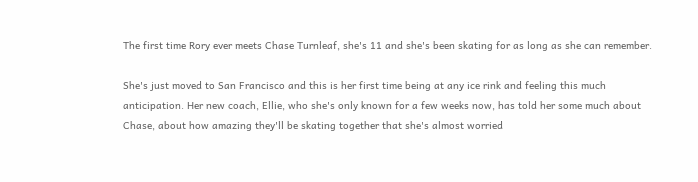The first time Rory ever meets Chase Turnleaf, she's 11 and she's been skating for as long as she can remember.

She's just moved to San Francisco and this is her first time being at any ice rink and feeling this much anticipation. Her new coach, Ellie, who she's only known for a few weeks now, has told her some much about Chase, about how amazing they'll be skating together that she's almost worried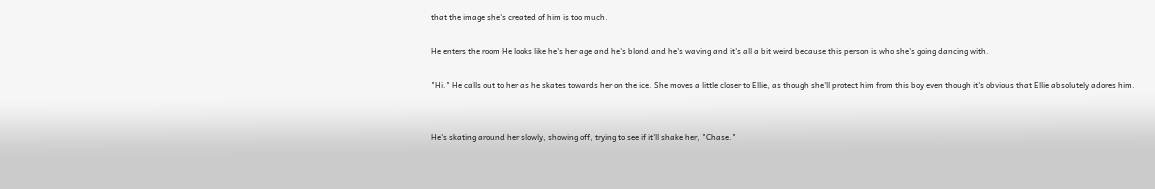that the image she's created of him is too much.

He enters the room He looks like he's her age and he's blond and he's waving and it's all a bit weird because this person is who she's going dancing with.

"Hi." He calls out to her as he skates towards her on the ice. She moves a little closer to Ellie, as though she'll protect him from this boy even though it's obvious that Ellie absolutely adores him.


He's skating around her slowly, showing off, trying to see if it'll shake her, "Chase."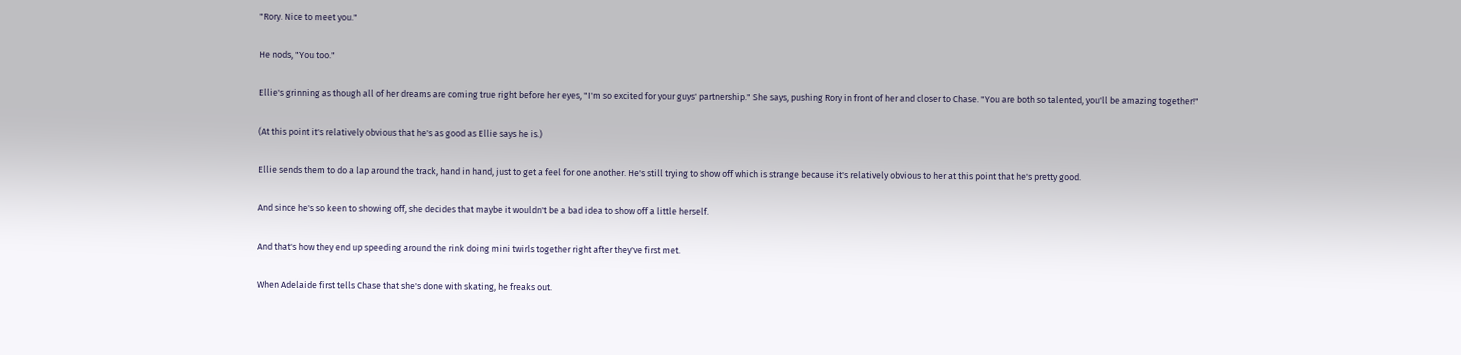"Rory. Nice to meet you."

He nods, "You too."

Ellie's grinning as though all of her dreams are coming true right before her eyes, "I'm so excited for your guys' partnership." She says, pushing Rory in front of her and closer to Chase. "You are both so talented, you'll be amazing together!"

(At this point it's relatively obvious that he's as good as Ellie says he is.)

Ellie sends them to do a lap around the track, hand in hand, just to get a feel for one another. He's still trying to show off which is strange because it's relatively obvious to her at this point that he's pretty good.

And since he's so keen to showing off, she decides that maybe it wouldn't be a bad idea to show off a little herself.

And that's how they end up speeding around the rink doing mini twirls together right after they've first met.

When Adelaide first tells Chase that she's done with skating, he freaks out.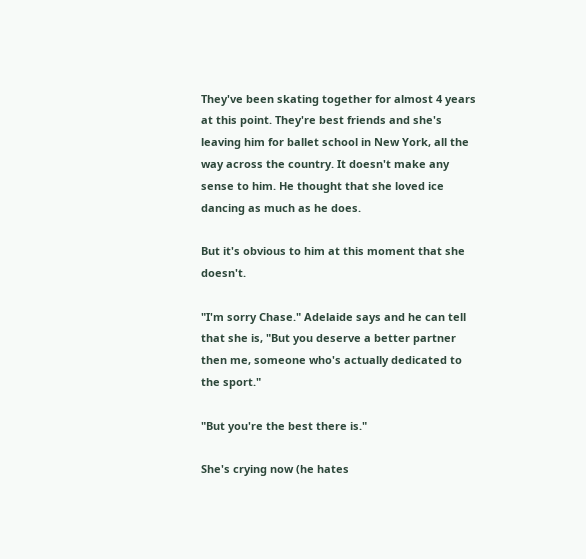They've been skating together for almost 4 years at this point. They're best friends and she's leaving him for ballet school in New York, all the way across the country. It doesn't make any sense to him. He thought that she loved ice dancing as much as he does.

But it's obvious to him at this moment that she doesn't.

"I'm sorry Chase." Adelaide says and he can tell that she is, "But you deserve a better partner then me, someone who's actually dedicated to the sport."

"But you're the best there is."

She's crying now (he hates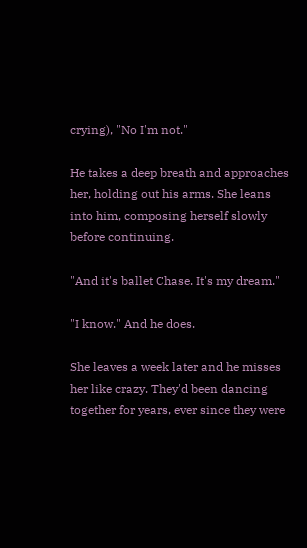crying), "No I'm not."

He takes a deep breath and approaches her, holding out his arms. She leans into him, composing herself slowly before continuing.

"And it's ballet Chase. It's my dream."

"I know." And he does.

She leaves a week later and he misses her like crazy. They'd been dancing together for years, ever since they were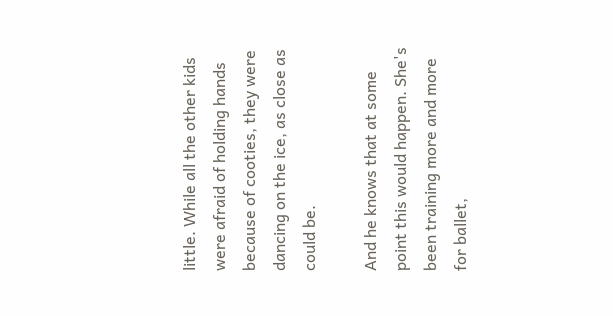little. While all the other kids were afraid of holding hands because of cooties, they were dancing on the ice, as close as could be.

And he knows that at some point this would happen. She's been training more and more for ballet,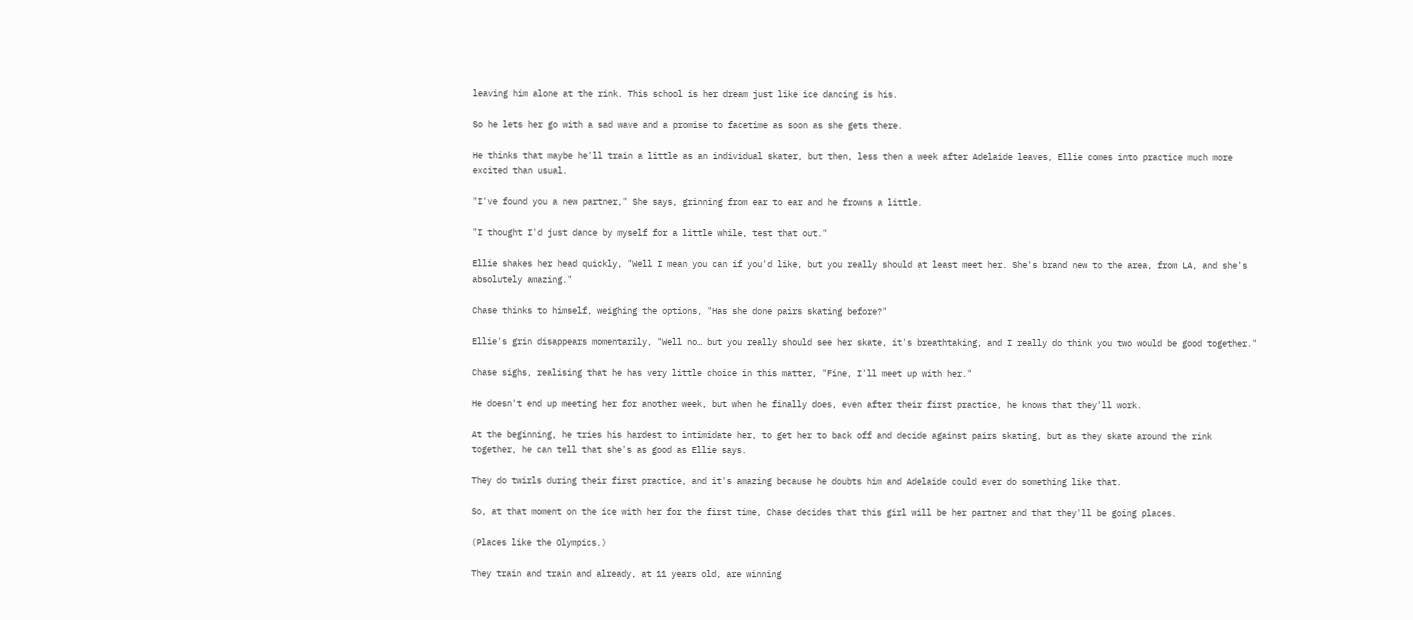leaving him alone at the rink. This school is her dream just like ice dancing is his.

So he lets her go with a sad wave and a promise to facetime as soon as she gets there.

He thinks that maybe he'll train a little as an individual skater, but then, less then a week after Adelaide leaves, Ellie comes into practice much more excited than usual.

"I've found you a new partner," She says, grinning from ear to ear and he frowns a little.

"I thought I'd just dance by myself for a little while, test that out."

Ellie shakes her head quickly, "Well I mean you can if you'd like, but you really should at least meet her. She's brand new to the area, from LA, and she's absolutely amazing."

Chase thinks to himself, weighing the options, "Has she done pairs skating before?"

Ellie's grin disappears momentarily, "Well no… but you really should see her skate, it's breathtaking, and I really do think you two would be good together."

Chase sighs, realising that he has very little choice in this matter, "Fine, I'll meet up with her."

He doesn't end up meeting her for another week, but when he finally does, even after their first practice, he knows that they'll work.

At the beginning, he tries his hardest to intimidate her, to get her to back off and decide against pairs skating, but as they skate around the rink together, he can tell that she's as good as Ellie says.

They do twirls during their first practice, and it's amazing because he doubts him and Adelaide could ever do something like that.

So, at that moment on the ice with her for the first time, Chase decides that this girl will be her partner and that they'll be going places.

(Places like the Olympics.)

They train and train and already, at 11 years old, are winning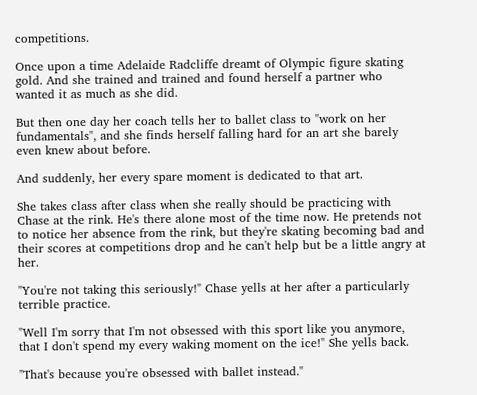competitions.

Once upon a time Adelaide Radcliffe dreamt of Olympic figure skating gold. And she trained and trained and found herself a partner who wanted it as much as she did.

But then one day her coach tells her to ballet class to "work on her fundamentals", and she finds herself falling hard for an art she barely even knew about before.

And suddenly, her every spare moment is dedicated to that art.

She takes class after class when she really should be practicing with Chase at the rink. He's there alone most of the time now. He pretends not to notice her absence from the rink, but they're skating becoming bad and their scores at competitions drop and he can't help but be a little angry at her.

"You're not taking this seriously!" Chase yells at her after a particularly terrible practice.

"Well I'm sorry that I'm not obsessed with this sport like you anymore, that I don't spend my every waking moment on the ice!" She yells back.

"That's because you're obsessed with ballet instead."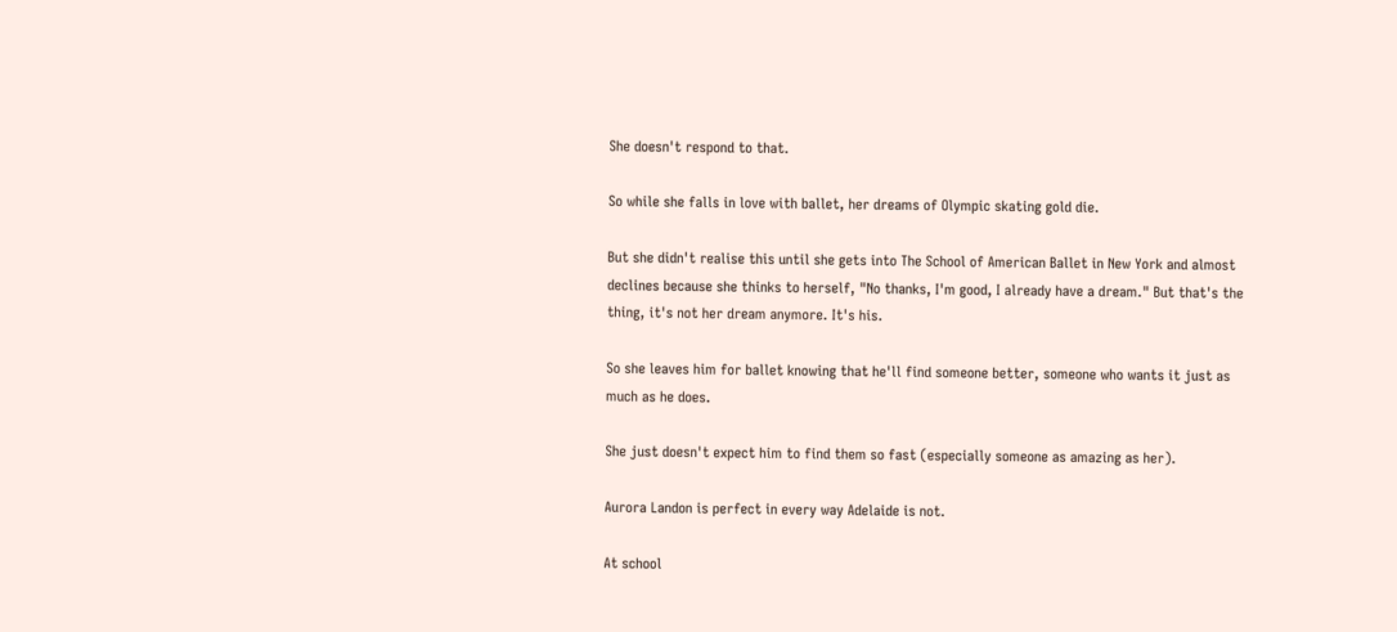She doesn't respond to that.

So while she falls in love with ballet, her dreams of Olympic skating gold die.

But she didn't realise this until she gets into The School of American Ballet in New York and almost declines because she thinks to herself, "No thanks, I'm good, I already have a dream." But that's the thing, it's not her dream anymore. It's his.

So she leaves him for ballet knowing that he'll find someone better, someone who wants it just as much as he does.

She just doesn't expect him to find them so fast (especially someone as amazing as her).

Aurora Landon is perfect in every way Adelaide is not.

At school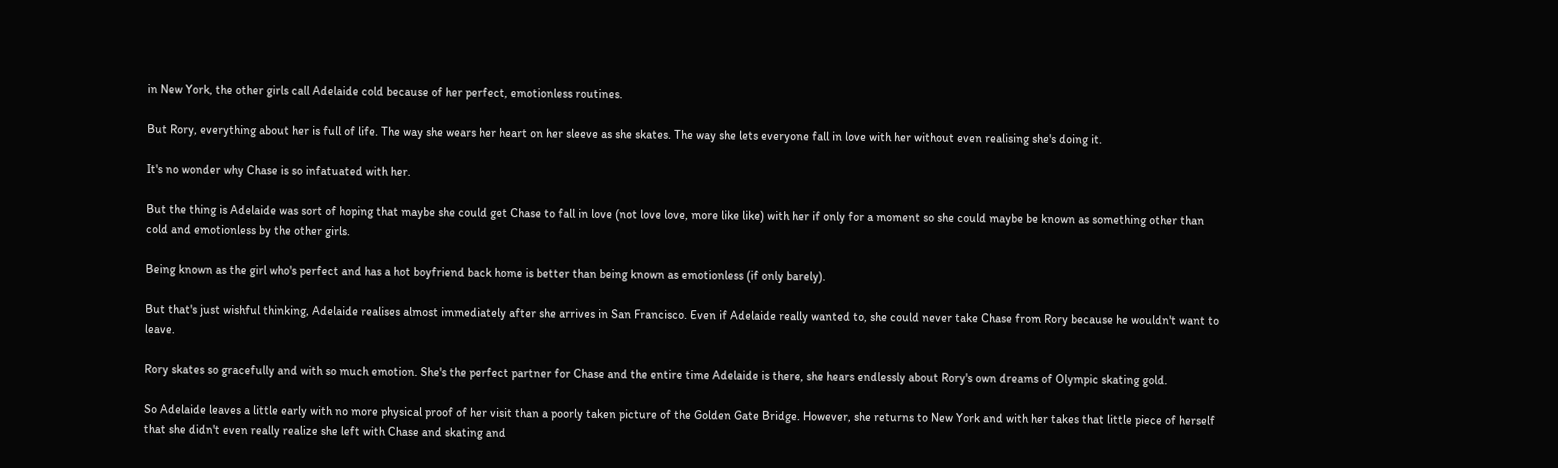in New York, the other girls call Adelaide cold because of her perfect, emotionless routines.

But Rory, everything about her is full of life. The way she wears her heart on her sleeve as she skates. The way she lets everyone fall in love with her without even realising she's doing it.

It's no wonder why Chase is so infatuated with her.

But the thing is Adelaide was sort of hoping that maybe she could get Chase to fall in love (not love love, more like like) with her if only for a moment so she could maybe be known as something other than cold and emotionless by the other girls.

Being known as the girl who's perfect and has a hot boyfriend back home is better than being known as emotionless (if only barely).

But that's just wishful thinking, Adelaide realises almost immediately after she arrives in San Francisco. Even if Adelaide really wanted to, she could never take Chase from Rory because he wouldn't want to leave.

Rory skates so gracefully and with so much emotion. She's the perfect partner for Chase and the entire time Adelaide is there, she hears endlessly about Rory's own dreams of Olympic skating gold.

So Adelaide leaves a little early with no more physical proof of her visit than a poorly taken picture of the Golden Gate Bridge. However, she returns to New York and with her takes that little piece of herself that she didn't even really realize she left with Chase and skating and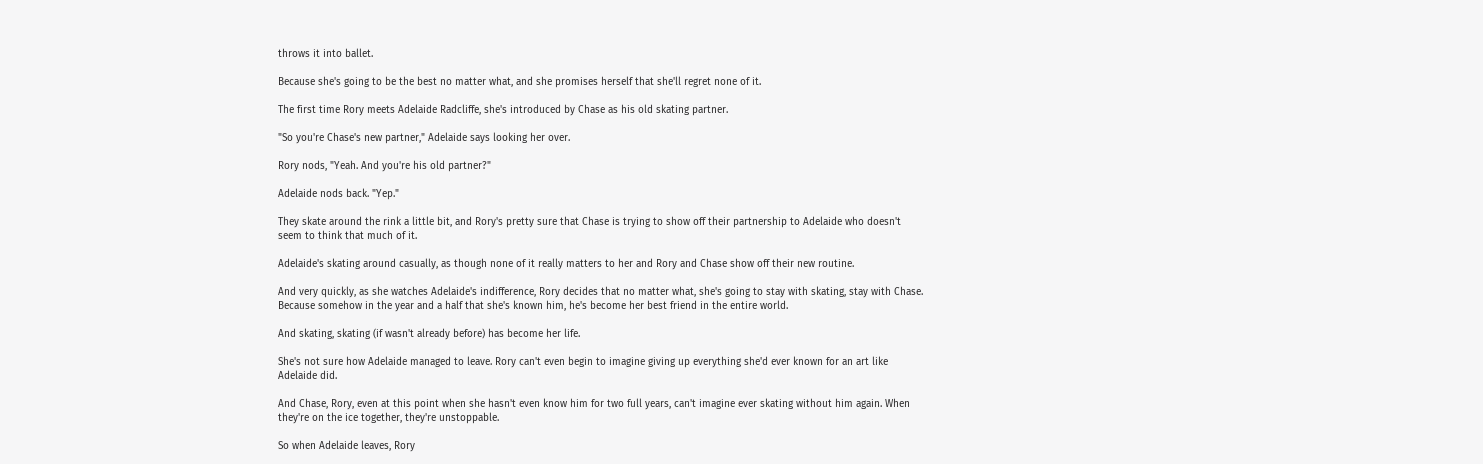throws it into ballet.

Because she's going to be the best no matter what, and she promises herself that she'll regret none of it.

The first time Rory meets Adelaide Radcliffe, she's introduced by Chase as his old skating partner.

"So you're Chase's new partner," Adelaide says looking her over.

Rory nods, "Yeah. And you're his old partner?"

Adelaide nods back. "Yep."

They skate around the rink a little bit, and Rory's pretty sure that Chase is trying to show off their partnership to Adelaide who doesn't seem to think that much of it.

Adelaide's skating around casually, as though none of it really matters to her and Rory and Chase show off their new routine.

And very quickly, as she watches Adelaide's indifference, Rory decides that no matter what, she's going to stay with skating, stay with Chase. Because somehow in the year and a half that she's known him, he's become her best friend in the entire world.

And skating, skating (if wasn't already before) has become her life.

She's not sure how Adelaide managed to leave. Rory can't even begin to imagine giving up everything she'd ever known for an art like Adelaide did.

And Chase, Rory, even at this point when she hasn't even know him for two full years, can't imagine ever skating without him again. When they're on the ice together, they're unstoppable.

So when Adelaide leaves, Rory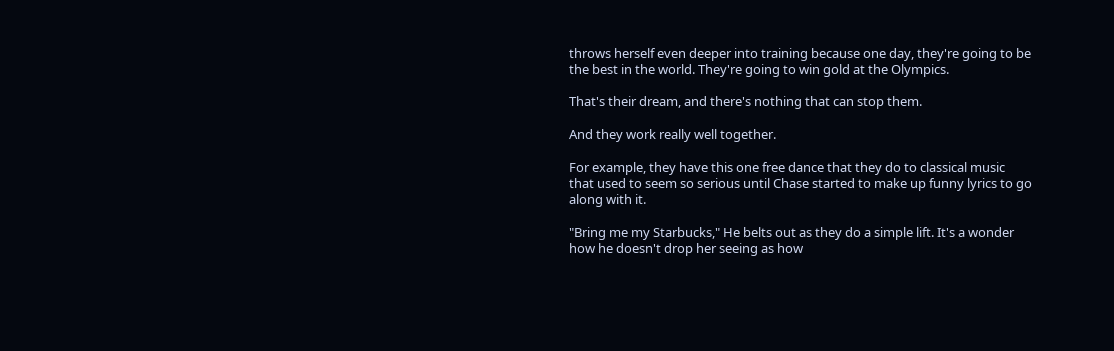throws herself even deeper into training because one day, they're going to be the best in the world. They're going to win gold at the Olympics.

That's their dream, and there's nothing that can stop them.

And they work really well together.

For example, they have this one free dance that they do to classical music that used to seem so serious until Chase started to make up funny lyrics to go along with it.

"Bring me my Starbucks," He belts out as they do a simple lift. It's a wonder how he doesn't drop her seeing as how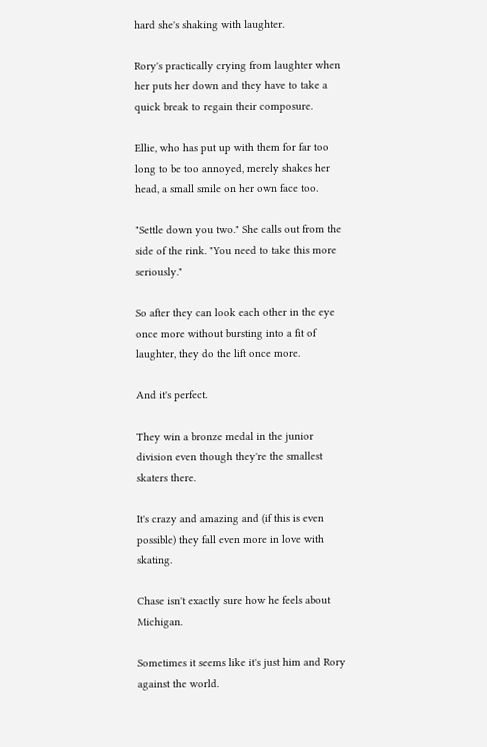hard she's shaking with laughter.

Rory's practically crying from laughter when her puts her down and they have to take a quick break to regain their composure.

Ellie, who has put up with them for far too long to be too annoyed, merely shakes her head, a small smile on her own face too.

"Settle down you two." She calls out from the side of the rink. "You need to take this more seriously."

So after they can look each other in the eye once more without bursting into a fit of laughter, they do the lift once more.

And it's perfect.

They win a bronze medal in the junior division even though they're the smallest skaters there.

It's crazy and amazing and (if this is even possible) they fall even more in love with skating.

Chase isn't exactly sure how he feels about Michigan.

Sometimes it seems like it's just him and Rory against the world.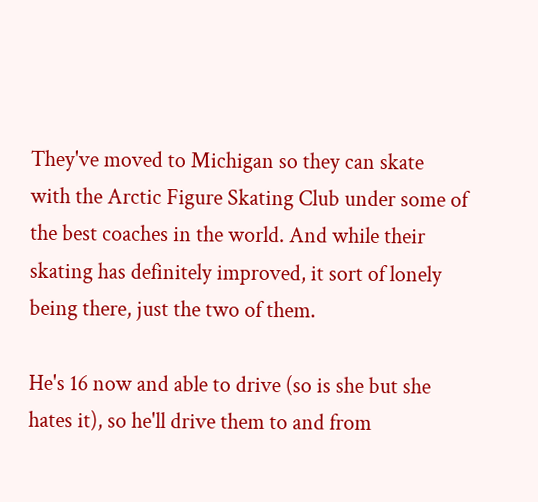They've moved to Michigan so they can skate with the Arctic Figure Skating Club under some of the best coaches in the world. And while their skating has definitely improved, it sort of lonely being there, just the two of them.

He's 16 now and able to drive (so is she but she hates it), so he'll drive them to and from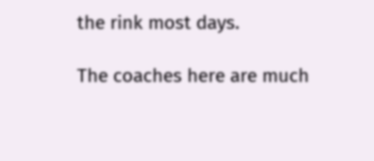the rink most days.

The coaches here are much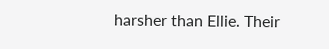harsher than Ellie. Their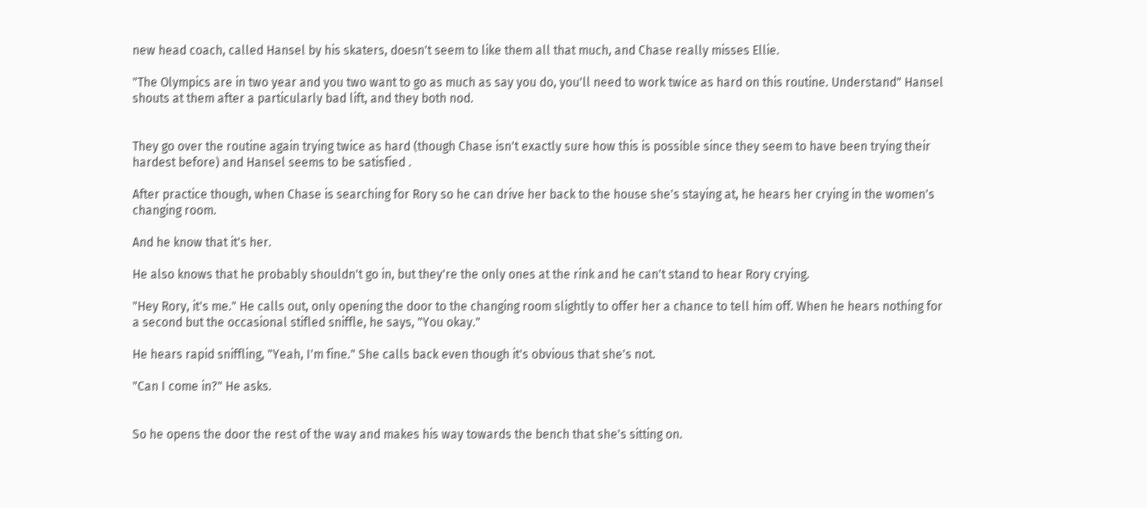new head coach, called Hansel by his skaters, doesn't seem to like them all that much, and Chase really misses Ellie.

"The Olympics are in two year and you two want to go as much as say you do, you'll need to work twice as hard on this routine. Understand" Hansel shouts at them after a particularly bad lift, and they both nod.


They go over the routine again trying twice as hard (though Chase isn't exactly sure how this is possible since they seem to have been trying their hardest before) and Hansel seems to be satisfied .

After practice though, when Chase is searching for Rory so he can drive her back to the house she's staying at, he hears her crying in the women's changing room.

And he know that it's her.

He also knows that he probably shouldn't go in, but they're the only ones at the rink and he can't stand to hear Rory crying.

"Hey Rory, it's me." He calls out, only opening the door to the changing room slightly to offer her a chance to tell him off. When he hears nothing for a second but the occasional stifled sniffle, he says, "You okay."

He hears rapid sniffling, "Yeah, I'm fine." She calls back even though it's obvious that she's not.

"Can I come in?" He asks.


So he opens the door the rest of the way and makes his way towards the bench that she's sitting on.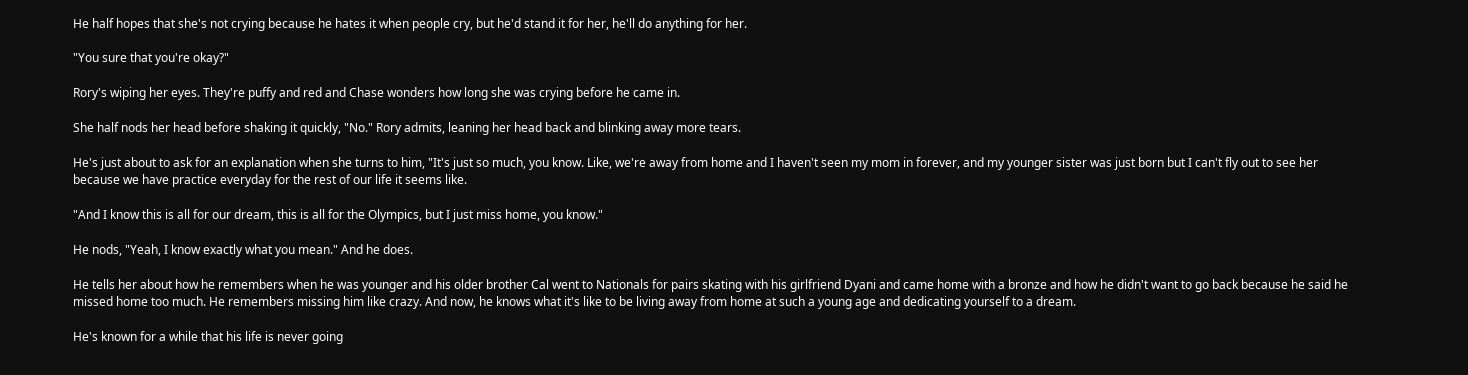He half hopes that she's not crying because he hates it when people cry, but he'd stand it for her, he'll do anything for her.

"You sure that you're okay?"

Rory's wiping her eyes. They're puffy and red and Chase wonders how long she was crying before he came in.

She half nods her head before shaking it quickly, "No." Rory admits, leaning her head back and blinking away more tears.

He's just about to ask for an explanation when she turns to him, "It's just so much, you know. Like, we're away from home and I haven't seen my mom in forever, and my younger sister was just born but I can't fly out to see her because we have practice everyday for the rest of our life it seems like.

"And I know this is all for our dream, this is all for the Olympics, but I just miss home, you know."

He nods, "Yeah, I know exactly what you mean." And he does.

He tells her about how he remembers when he was younger and his older brother Cal went to Nationals for pairs skating with his girlfriend Dyani and came home with a bronze and how he didn't want to go back because he said he missed home too much. He remembers missing him like crazy. And now, he knows what it's like to be living away from home at such a young age and dedicating yourself to a dream.

He's known for a while that his life is never going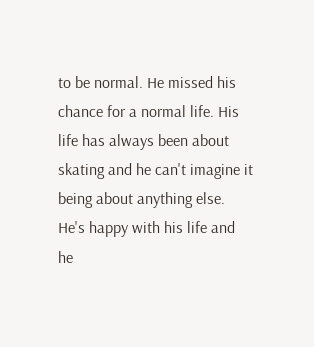to be normal. He missed his chance for a normal life. His life has always been about skating and he can't imagine it being about anything else. He's happy with his life and he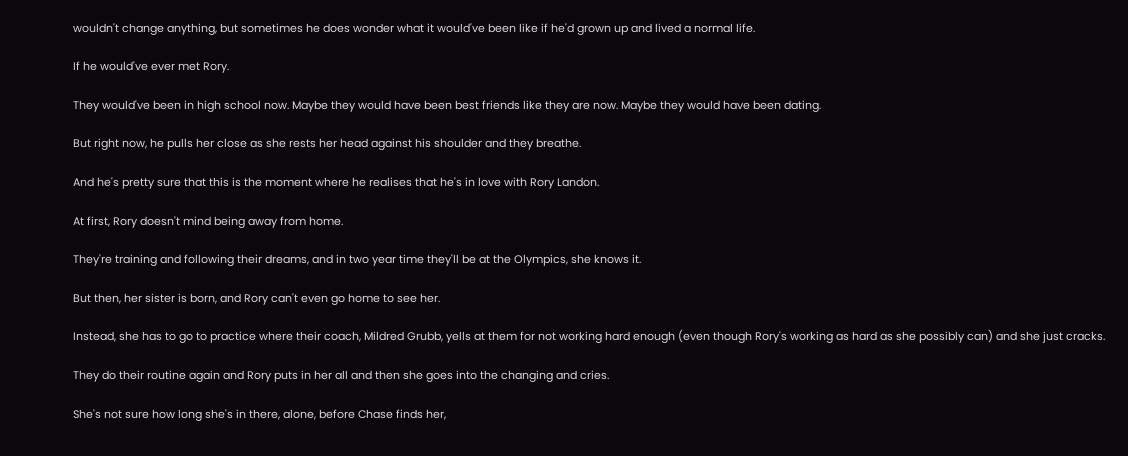wouldn't change anything, but sometimes he does wonder what it would've been like if he'd grown up and lived a normal life.

If he would've ever met Rory.

They would've been in high school now. Maybe they would have been best friends like they are now. Maybe they would have been dating.

But right now, he pulls her close as she rests her head against his shoulder and they breathe.

And he's pretty sure that this is the moment where he realises that he's in love with Rory Landon.

At first, Rory doesn't mind being away from home.

They're training and following their dreams, and in two year time they'll be at the Olympics, she knows it.

But then, her sister is born, and Rory can't even go home to see her.

Instead, she has to go to practice where their coach, Mildred Grubb, yells at them for not working hard enough (even though Rory's working as hard as she possibly can) and she just cracks.

They do their routine again and Rory puts in her all and then she goes into the changing and cries.

She's not sure how long she's in there, alone, before Chase finds her,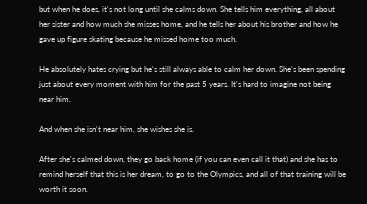but when he does, it's not long until she calms down. She tells him everything, all about her sister and how much she misses home, and he tells her about his brother and how he gave up figure skating because he missed home too much.

He absolutely hates crying but he's still always able to calm her down. She's been spending just about every moment with him for the past 5 years. It's hard to imagine not being near him.

And when she isn't near him, she wishes she is.

After she's calmed down, they go back home (if you can even call it that) and she has to remind herself that this is her dream, to go to the Olympics, and all of that training will be worth it soon.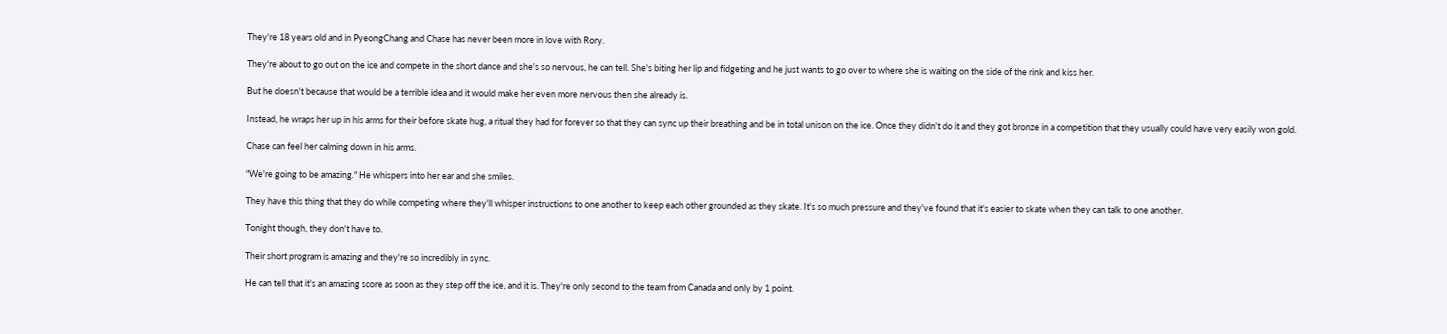They're 18 years old and in PyeongChang and Chase has never been more in love with Rory.

They're about to go out on the ice and compete in the short dance and she's so nervous, he can tell. She's biting her lip and fidgeting and he just wants to go over to where she is waiting on the side of the rink and kiss her.

But he doesn't because that would be a terrible idea and it would make her even more nervous then she already is.

Instead, he wraps her up in his arms for their before skate hug, a ritual they had for forever so that they can sync up their breathing and be in total unison on the ice. Once they didn't do it and they got bronze in a competition that they usually could have very easily won gold.

Chase can feel her calming down in his arms.

"We're going to be amazing." He whispers into her ear and she smiles.

They have this thing that they do while competing where they'll whisper instructions to one another to keep each other grounded as they skate. It's so much pressure and they've found that it's easier to skate when they can talk to one another.

Tonight though, they don't have to.

Their short program is amazing and they're so incredibly in sync.

He can tell that it's an amazing score as soon as they step off the ice, and it is. They're only second to the team from Canada and only by 1 point.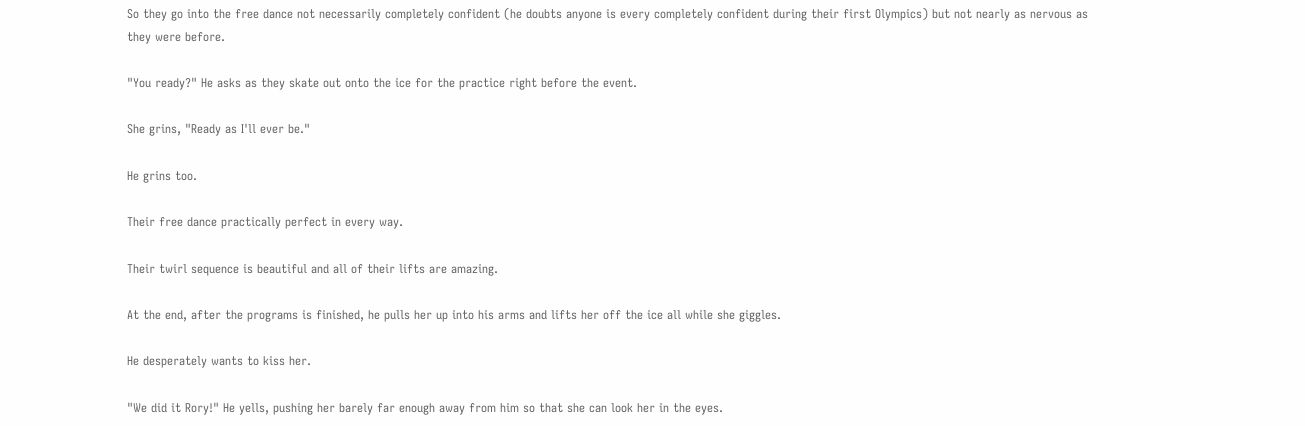So they go into the free dance not necessarily completely confident (he doubts anyone is every completely confident during their first Olympics) but not nearly as nervous as they were before.

"You ready?" He asks as they skate out onto the ice for the practice right before the event.

She grins, "Ready as I'll ever be."

He grins too.

Their free dance practically perfect in every way.

Their twirl sequence is beautiful and all of their lifts are amazing.

At the end, after the programs is finished, he pulls her up into his arms and lifts her off the ice all while she giggles.

He desperately wants to kiss her.

"We did it Rory!" He yells, pushing her barely far enough away from him so that she can look her in the eyes.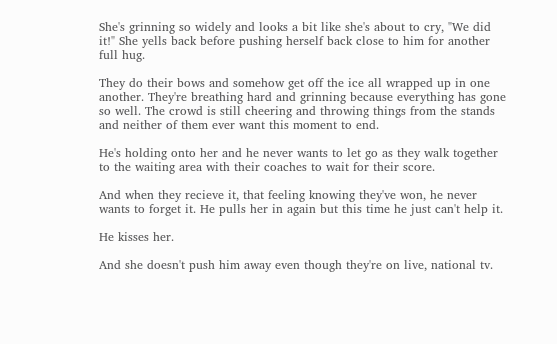She's grinning so widely and looks a bit like she's about to cry, "We did it!" She yells back before pushing herself back close to him for another full hug.

They do their bows and somehow get off the ice all wrapped up in one another. They're breathing hard and grinning because everything has gone so well. The crowd is still cheering and throwing things from the stands and neither of them ever want this moment to end.

He's holding onto her and he never wants to let go as they walk together to the waiting area with their coaches to wait for their score.

And when they recieve it, that feeling knowing they've won, he never wants to forget it. He pulls her in again but this time he just can't help it.

He kisses her.

And she doesn't push him away even though they're on live, national tv.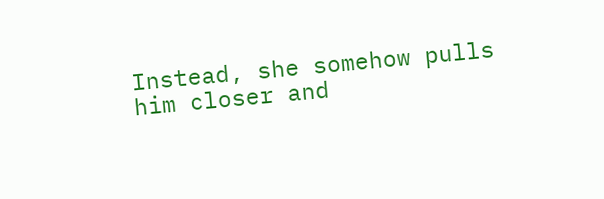Instead, she somehow pulls him closer and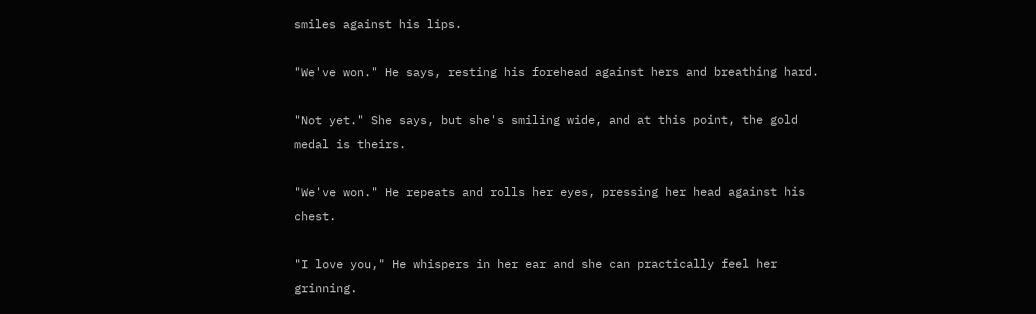smiles against his lips.

"We've won." He says, resting his forehead against hers and breathing hard.

"Not yet." She says, but she's smiling wide, and at this point, the gold medal is theirs.

"We've won." He repeats and rolls her eyes, pressing her head against his chest.

"I love you," He whispers in her ear and she can practically feel her grinning.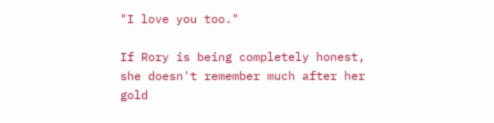"I love you too."

If Rory is being completely honest, she doesn't remember much after her gold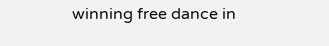winning free dance in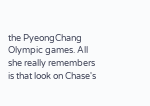the PyeongChang Olympic games. All she really remembers is that look on Chase's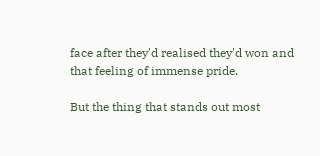face after they'd realised they'd won and that feeling of immense pride.

But the thing that stands out most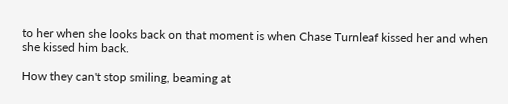to her when she looks back on that moment is when Chase Turnleaf kissed her and when she kissed him back.

How they can't stop smiling, beaming at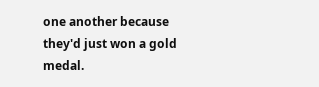one another because they'd just won a gold medal.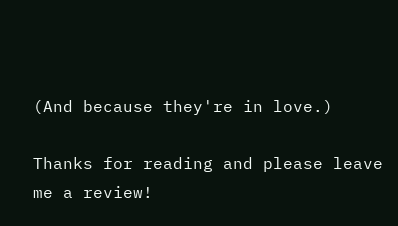(And because they're in love.)

Thanks for reading and please leave me a review!